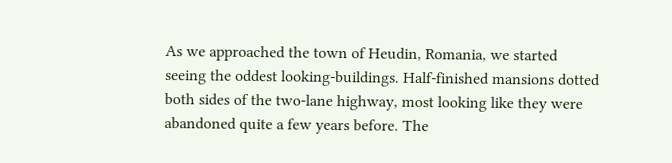As we approached the town of Heudin, Romania, we started seeing the oddest looking-buildings. Half-finished mansions dotted both sides of the two-lane highway, most looking like they were abandoned quite a few years before. The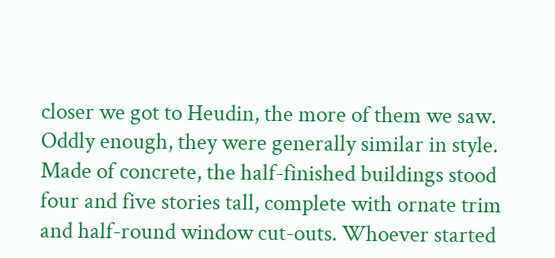closer we got to Heudin, the more of them we saw. Oddly enough, they were generally similar in style. Made of concrete, the half-finished buildings stood four and five stories tall, complete with ornate trim and half-round window cut-outs. Whoever started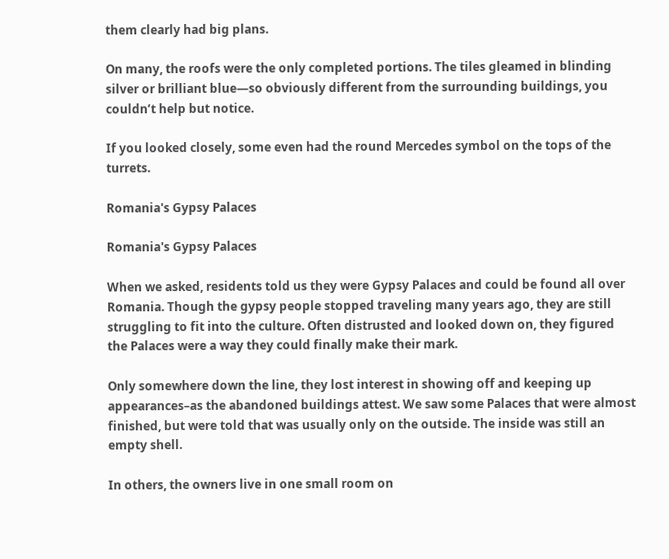them clearly had big plans.

On many, the roofs were the only completed portions. The tiles gleamed in blinding silver or brilliant blue—so obviously different from the surrounding buildings, you couldn’t help but notice.

If you looked closely, some even had the round Mercedes symbol on the tops of the turrets.

Romania's Gypsy Palaces

Romania's Gypsy Palaces

When we asked, residents told us they were Gypsy Palaces and could be found all over Romania. Though the gypsy people stopped traveling many years ago, they are still struggling to fit into the culture. Often distrusted and looked down on, they figured the Palaces were a way they could finally make their mark.

Only somewhere down the line, they lost interest in showing off and keeping up appearances–as the abandoned buildings attest. We saw some Palaces that were almost finished, but were told that was usually only on the outside. The inside was still an empty shell.

In others, the owners live in one small room on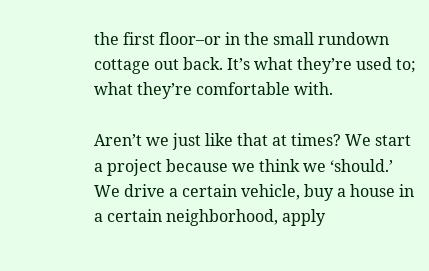the first floor–or in the small rundown cottage out back. It’s what they’re used to; what they’re comfortable with.

Aren’t we just like that at times? We start a project because we think we ‘should.’ We drive a certain vehicle, buy a house in a certain neighborhood, apply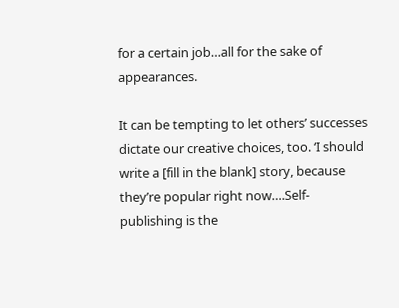for a certain job…all for the sake of appearances.

It can be tempting to let others’ successes dictate our creative choices, too. ‘I should write a [fill in the blank] story, because they’re popular right now….Self-publishing is the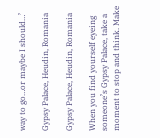way to go…or maybe I should…’

Gypsy Palace, Heudin, Romania

Gypsy Palace, Heudin, Romania

When you find yourself eyeing someone’s Gypsy Palace, take a moment to stop and think. Make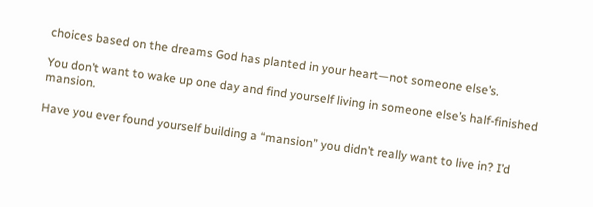choices based on the dreams God has planted in your heart—not someone else’s.

You don’t want to wake up one day and find yourself living in someone else’s half-finished mansion.

Have you ever found yourself building a “mansion” you didn’t really want to live in? I’d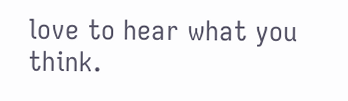love to hear what you think.